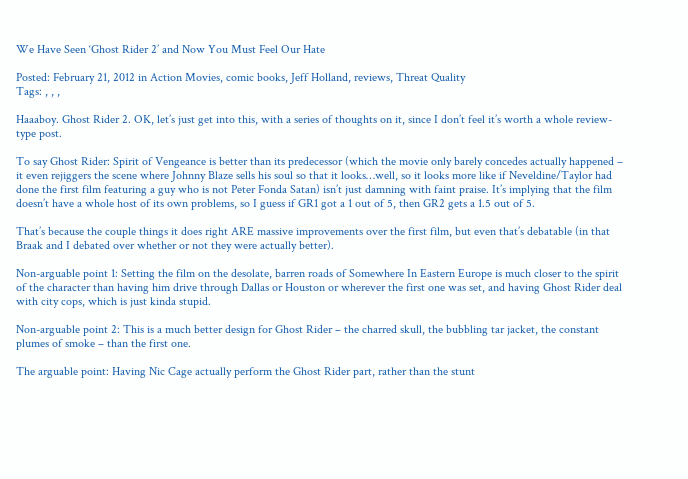We Have Seen ‘Ghost Rider 2’ and Now You Must Feel Our Hate

Posted: February 21, 2012 in Action Movies, comic books, Jeff Holland, reviews, Threat Quality
Tags: , , ,

Haaaboy. Ghost Rider 2. OK, let’s just get into this, with a series of thoughts on it, since I don’t feel it’s worth a whole review-type post.

To say Ghost Rider: Spirit of Vengeance is better than its predecessor (which the movie only barely concedes actually happened – it even rejiggers the scene where Johnny Blaze sells his soul so that it looks…well, so it looks more like if Neveldine/Taylor had done the first film featuring a guy who is not Peter Fonda Satan) isn’t just damning with faint praise. It’s implying that the film doesn’t have a whole host of its own problems, so I guess if GR1 got a 1 out of 5, then GR2 gets a 1.5 out of 5.

That’s because the couple things it does right ARE massive improvements over the first film, but even that’s debatable (in that Braak and I debated over whether or not they were actually better).

Non-arguable point 1: Setting the film on the desolate, barren roads of Somewhere In Eastern Europe is much closer to the spirit of the character than having him drive through Dallas or Houston or wherever the first one was set, and having Ghost Rider deal with city cops, which is just kinda stupid.

Non-arguable point 2: This is a much better design for Ghost Rider – the charred skull, the bubbling tar jacket, the constant plumes of smoke – than the first one.

The arguable point: Having Nic Cage actually perform the Ghost Rider part, rather than the stunt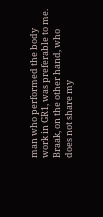man who performed the body work in GR1, was preferable to me. Braak, on the other hand, who does not share my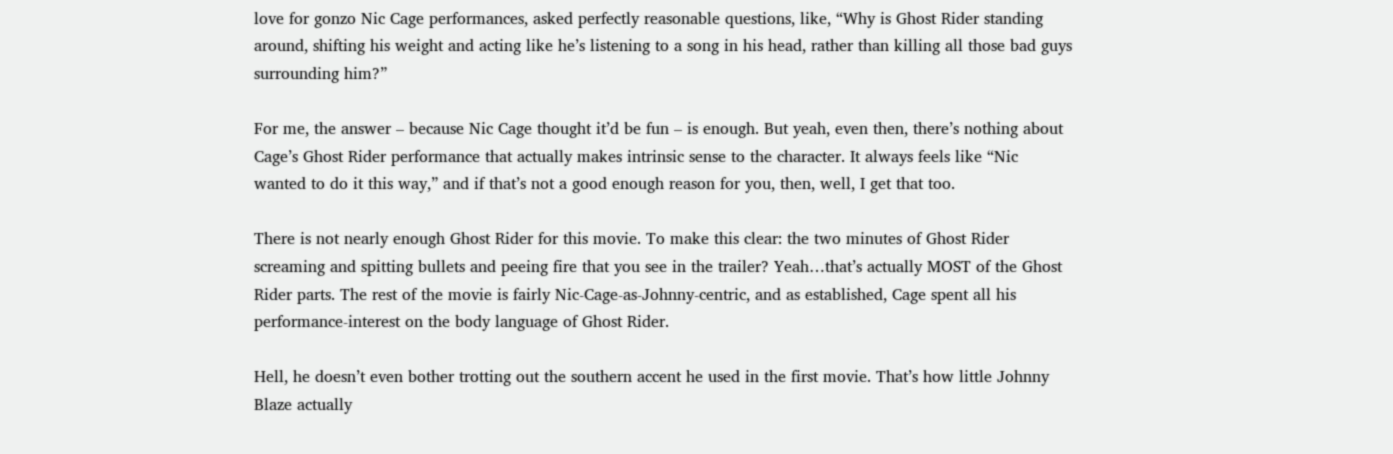love for gonzo Nic Cage performances, asked perfectly reasonable questions, like, “Why is Ghost Rider standing around, shifting his weight and acting like he’s listening to a song in his head, rather than killing all those bad guys surrounding him?”

For me, the answer – because Nic Cage thought it’d be fun – is enough. But yeah, even then, there’s nothing about Cage’s Ghost Rider performance that actually makes intrinsic sense to the character. It always feels like “Nic wanted to do it this way,” and if that’s not a good enough reason for you, then, well, I get that too.

There is not nearly enough Ghost Rider for this movie. To make this clear: the two minutes of Ghost Rider screaming and spitting bullets and peeing fire that you see in the trailer? Yeah…that’s actually MOST of the Ghost Rider parts. The rest of the movie is fairly Nic-Cage-as-Johnny-centric, and as established, Cage spent all his performance-interest on the body language of Ghost Rider.

Hell, he doesn’t even bother trotting out the southern accent he used in the first movie. That’s how little Johnny Blaze actually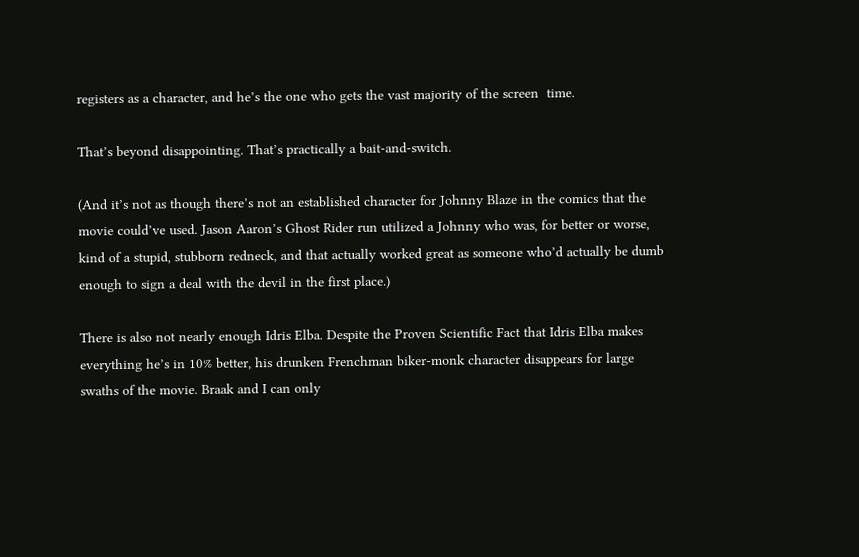registers as a character, and he’s the one who gets the vast majority of the screen  time.

That’s beyond disappointing. That’s practically a bait-and-switch.

(And it’s not as though there’s not an established character for Johnny Blaze in the comics that the movie could’ve used. Jason Aaron’s Ghost Rider run utilized a Johnny who was, for better or worse, kind of a stupid, stubborn redneck, and that actually worked great as someone who’d actually be dumb enough to sign a deal with the devil in the first place.)

There is also not nearly enough Idris Elba. Despite the Proven Scientific Fact that Idris Elba makes everything he’s in 10% better, his drunken Frenchman biker-monk character disappears for large swaths of the movie. Braak and I can only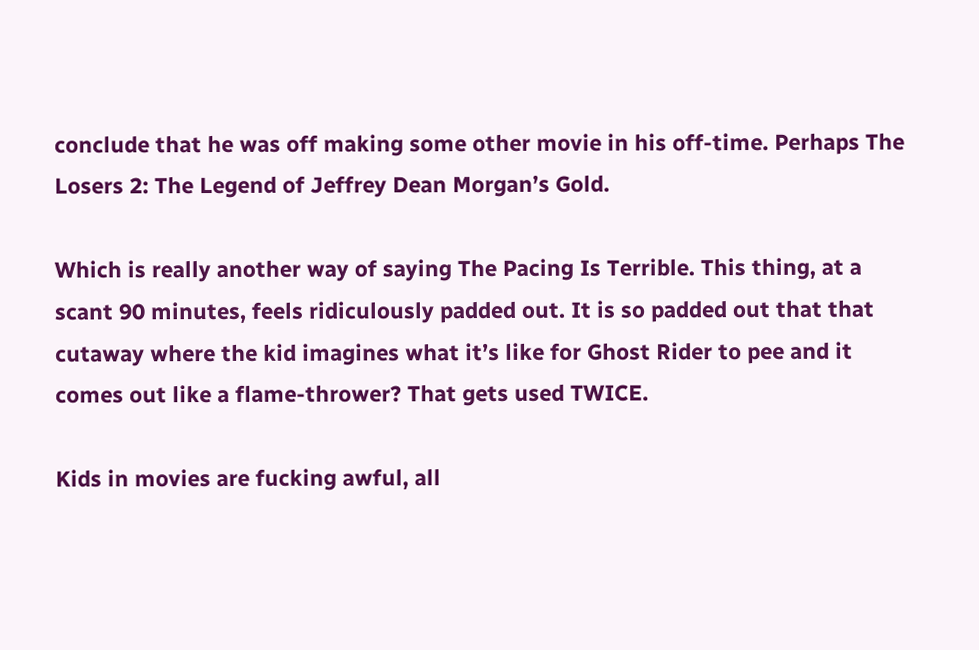conclude that he was off making some other movie in his off-time. Perhaps The Losers 2: The Legend of Jeffrey Dean Morgan’s Gold.

Which is really another way of saying The Pacing Is Terrible. This thing, at a scant 90 minutes, feels ridiculously padded out. It is so padded out that that cutaway where the kid imagines what it’s like for Ghost Rider to pee and it comes out like a flame-thrower? That gets used TWICE.

Kids in movies are fucking awful, all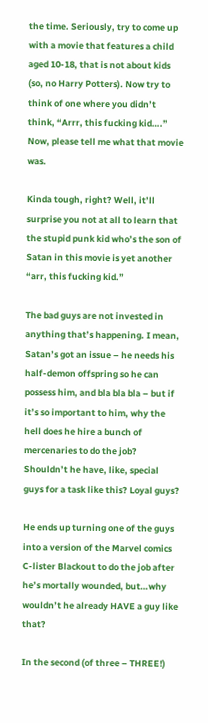the time. Seriously, try to come up with a movie that features a child aged 10-18, that is not about kids (so, no Harry Potters). Now try to think of one where you didn’t think, “Arrr, this fucking kid….” Now, please tell me what that movie was.

Kinda tough, right? Well, it’ll surprise you not at all to learn that the stupid punk kid who’s the son of Satan in this movie is yet another “arr, this fucking kid.”

The bad guys are not invested in anything that’s happening. I mean, Satan’s got an issue – he needs his half-demon offspring so he can possess him, and bla bla bla – but if it’s so important to him, why the hell does he hire a bunch of mercenaries to do the job? Shouldn’t he have, like, special guys for a task like this? Loyal guys?

He ends up turning one of the guys into a version of the Marvel comics C-lister Blackout to do the job after he’s mortally wounded, but…why wouldn’t he already HAVE a guy like that?

In the second (of three – THREE!)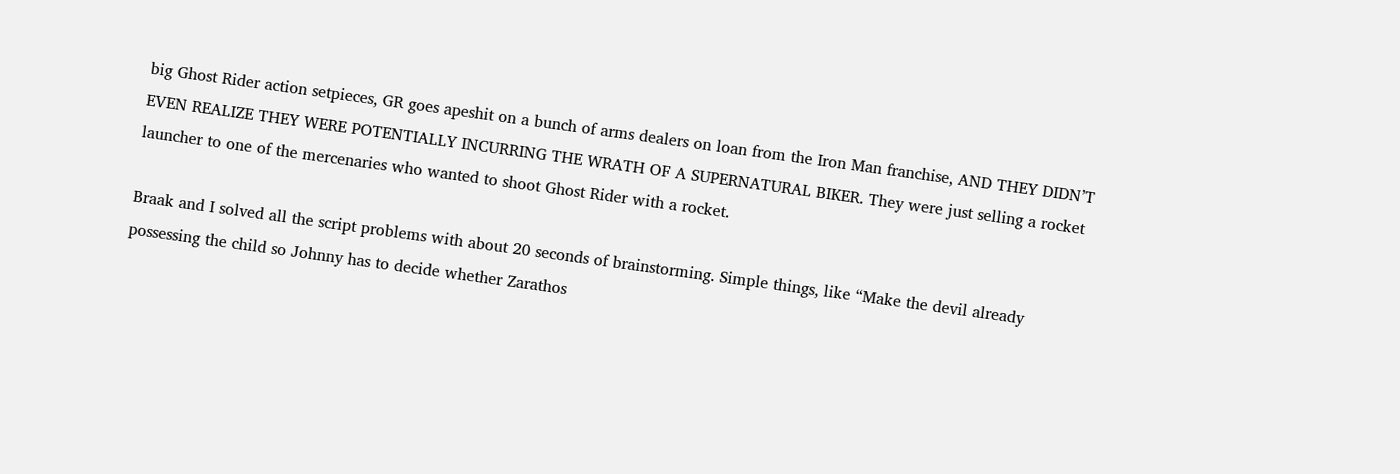big Ghost Rider action setpieces, GR goes apeshit on a bunch of arms dealers on loan from the Iron Man franchise, AND THEY DIDN’T EVEN REALIZE THEY WERE POTENTIALLY INCURRING THE WRATH OF A SUPERNATURAL BIKER. They were just selling a rocket launcher to one of the mercenaries who wanted to shoot Ghost Rider with a rocket.

Braak and I solved all the script problems with about 20 seconds of brainstorming. Simple things, like “Make the devil already possessing the child so Johnny has to decide whether Zarathos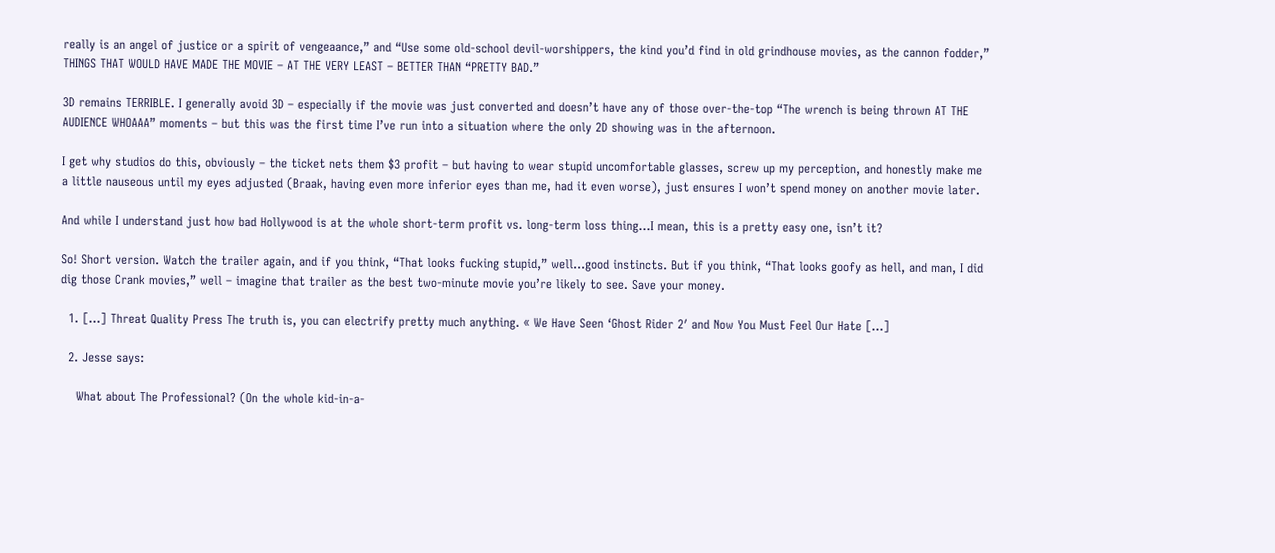really is an angel of justice or a spirit of vengeaance,” and “Use some old-school devil-worshippers, the kind you’d find in old grindhouse movies, as the cannon fodder,” THINGS THAT WOULD HAVE MADE THE MOVIE – AT THE VERY LEAST – BETTER THAN “PRETTY BAD.”

3D remains TERRIBLE. I generally avoid 3D – especially if the movie was just converted and doesn’t have any of those over-the-top “The wrench is being thrown AT THE AUDIENCE WHOAAA” moments – but this was the first time I’ve run into a situation where the only 2D showing was in the afternoon.

I get why studios do this, obviously – the ticket nets them $3 profit – but having to wear stupid uncomfortable glasses, screw up my perception, and honestly make me a little nauseous until my eyes adjusted (Braak, having even more inferior eyes than me, had it even worse), just ensures I won’t spend money on another movie later.

And while I understand just how bad Hollywood is at the whole short-term profit vs. long-term loss thing…I mean, this is a pretty easy one, isn’t it?

So! Short version. Watch the trailer again, and if you think, “That looks fucking stupid,” well…good instincts. But if you think, “That looks goofy as hell, and man, I did dig those Crank movies,” well – imagine that trailer as the best two-minute movie you’re likely to see. Save your money.

  1. […] Threat Quality Press The truth is, you can electrify pretty much anything. « We Have Seen ‘Ghost Rider 2′ and Now You Must Feel Our Hate […]

  2. Jesse says:

    What about The Professional? (On the whole kid-in-a-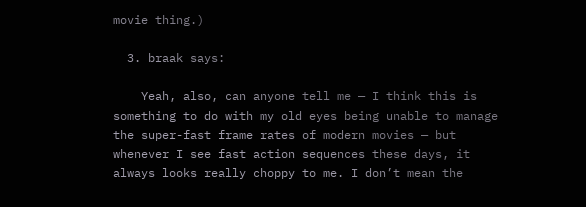movie thing.)

  3. braak says:

    Yeah, also, can anyone tell me — I think this is something to do with my old eyes being unable to manage the super-fast frame rates of modern movies — but whenever I see fast action sequences these days, it always looks really choppy to me. I don’t mean the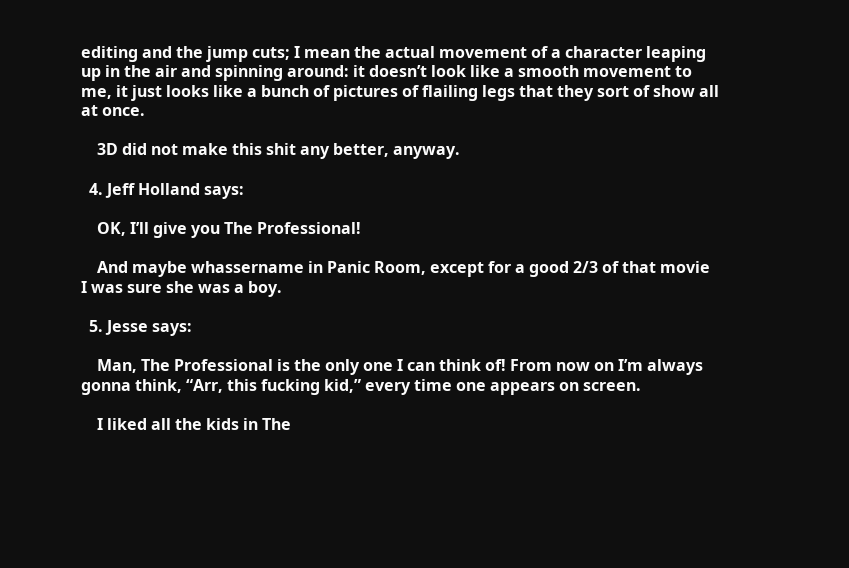editing and the jump cuts; I mean the actual movement of a character leaping up in the air and spinning around: it doesn’t look like a smooth movement to me, it just looks like a bunch of pictures of flailing legs that they sort of show all at once.

    3D did not make this shit any better, anyway.

  4. Jeff Holland says:

    OK, I’ll give you The Professional!

    And maybe whassername in Panic Room, except for a good 2/3 of that movie I was sure she was a boy.

  5. Jesse says:

    Man, The Professional is the only one I can think of! From now on I’m always gonna think, “Arr, this fucking kid,” every time one appears on screen.

    I liked all the kids in The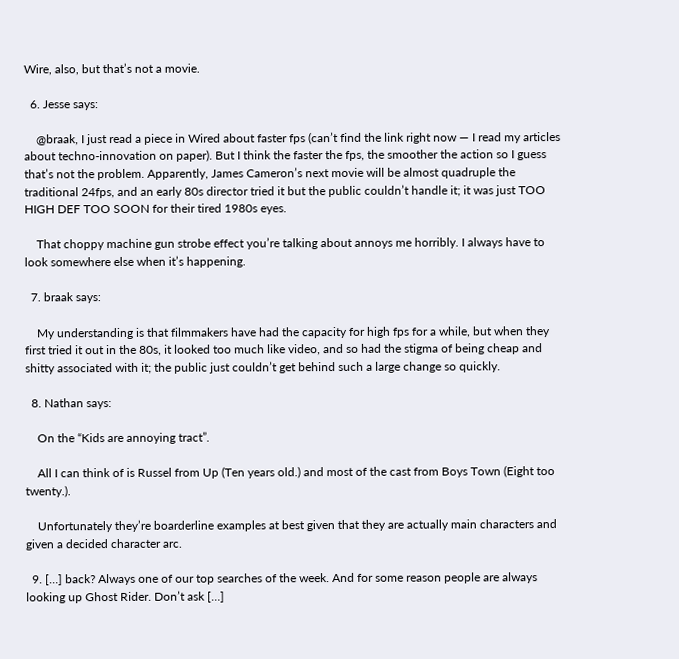Wire, also, but that’s not a movie.

  6. Jesse says:

    @braak, I just read a piece in Wired about faster fps (can’t find the link right now — I read my articles about techno-innovation on paper). But I think the faster the fps, the smoother the action so I guess that’s not the problem. Apparently, James Cameron’s next movie will be almost quadruple the traditional 24fps, and an early 80s director tried it but the public couldn’t handle it; it was just TOO HIGH DEF TOO SOON for their tired 1980s eyes.

    That choppy machine gun strobe effect you’re talking about annoys me horribly. I always have to look somewhere else when it’s happening.

  7. braak says:

    My understanding is that filmmakers have had the capacity for high fps for a while, but when they first tried it out in the 80s, it looked too much like video, and so had the stigma of being cheap and shitty associated with it; the public just couldn’t get behind such a large change so quickly.

  8. Nathan says:

    On the “Kids are annoying tract”.

    All I can think of is Russel from Up (Ten years old.) and most of the cast from Boys Town (Eight too twenty.).

    Unfortunately they’re boarderline examples at best given that they are actually main characters and given a decided character arc.

  9. […] back? Always one of our top searches of the week. And for some reason people are always looking up Ghost Rider. Don’t ask […]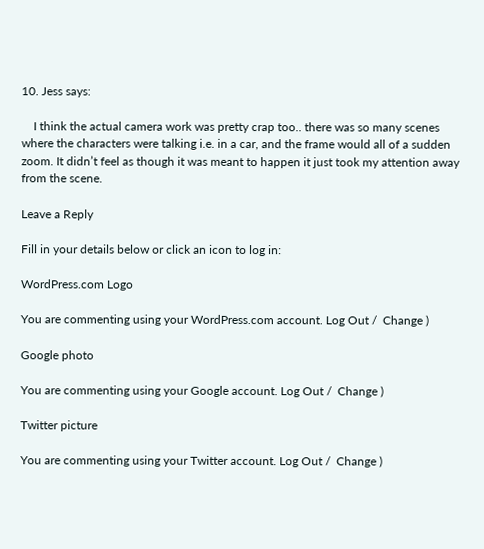10. Jess says:

    I think the actual camera work was pretty crap too.. there was so many scenes where the characters were talking i.e. in a car, and the frame would all of a sudden zoom. It didn’t feel as though it was meant to happen it just took my attention away from the scene.

Leave a Reply

Fill in your details below or click an icon to log in:

WordPress.com Logo

You are commenting using your WordPress.com account. Log Out /  Change )

Google photo

You are commenting using your Google account. Log Out /  Change )

Twitter picture

You are commenting using your Twitter account. Log Out /  Change )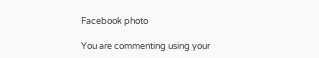Facebook photo

You are commenting using your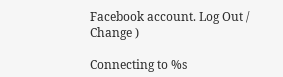Facebook account. Log Out /  Change )

Connecting to %s